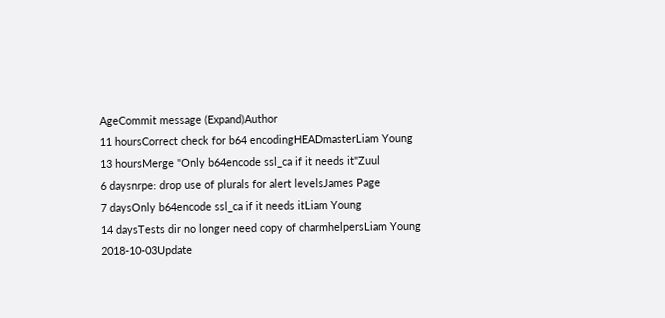AgeCommit message (Expand)Author
11 hoursCorrect check for b64 encodingHEADmasterLiam Young
13 hoursMerge "Only b64encode ssl_ca if it needs it"Zuul
6 daysnrpe: drop use of plurals for alert levelsJames Page
7 daysOnly b64encode ssl_ca if it needs itLiam Young
14 daysTests dir no longer need copy of charmhelpersLiam Young
2018-10-03Update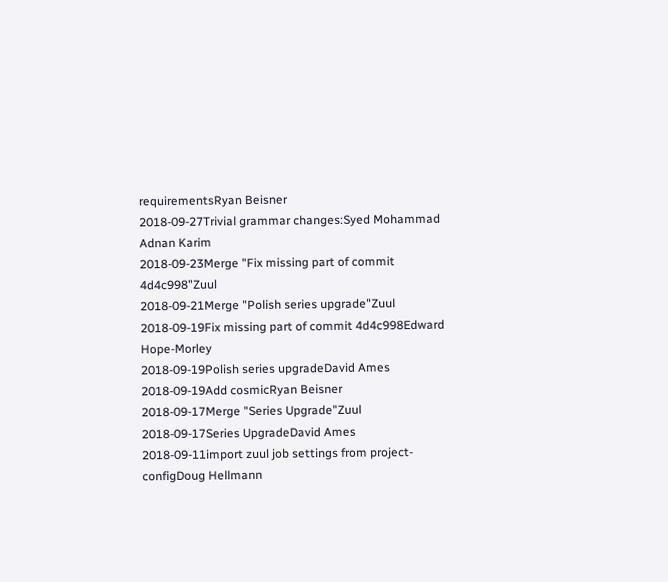requirementsRyan Beisner
2018-09-27Trivial grammar changes:Syed Mohammad Adnan Karim
2018-09-23Merge "Fix missing part of commit 4d4c998"Zuul
2018-09-21Merge "Polish series upgrade"Zuul
2018-09-19Fix missing part of commit 4d4c998Edward Hope-Morley
2018-09-19Polish series upgradeDavid Ames
2018-09-19Add cosmicRyan Beisner
2018-09-17Merge "Series Upgrade"Zuul
2018-09-17Series UpgradeDavid Ames
2018-09-11import zuul job settings from project-configDoug Hellmann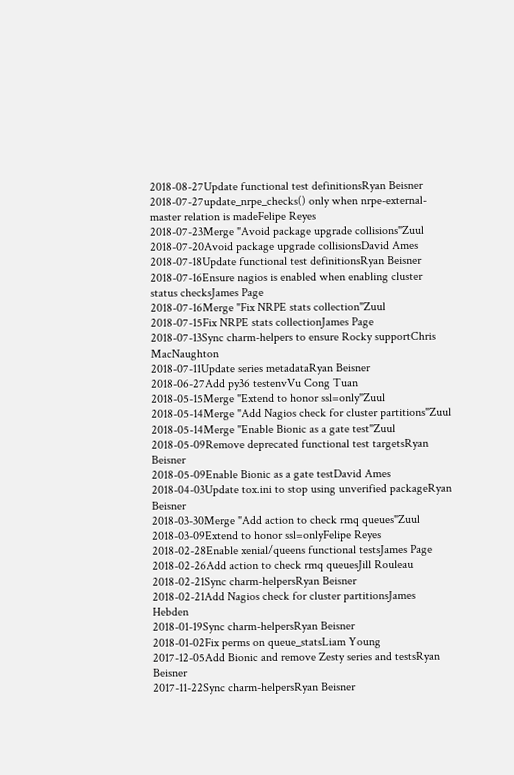2018-08-27Update functional test definitionsRyan Beisner
2018-07-27update_nrpe_checks() only when nrpe-external-master relation is madeFelipe Reyes
2018-07-23Merge "Avoid package upgrade collisions"Zuul
2018-07-20Avoid package upgrade collisionsDavid Ames
2018-07-18Update functional test definitionsRyan Beisner
2018-07-16Ensure nagios is enabled when enabling cluster status checksJames Page
2018-07-16Merge "Fix NRPE stats collection"Zuul
2018-07-15Fix NRPE stats collectionJames Page
2018-07-13Sync charm-helpers to ensure Rocky supportChris MacNaughton
2018-07-11Update series metadataRyan Beisner
2018-06-27Add py36 testenvVu Cong Tuan
2018-05-15Merge "Extend to honor ssl=only"Zuul
2018-05-14Merge "Add Nagios check for cluster partitions"Zuul
2018-05-14Merge "Enable Bionic as a gate test"Zuul
2018-05-09Remove deprecated functional test targetsRyan Beisner
2018-05-09Enable Bionic as a gate testDavid Ames
2018-04-03Update tox.ini to stop using unverified packageRyan Beisner
2018-03-30Merge "Add action to check rmq queues"Zuul
2018-03-09Extend to honor ssl=onlyFelipe Reyes
2018-02-28Enable xenial/queens functional testsJames Page
2018-02-26Add action to check rmq queuesJill Rouleau
2018-02-21Sync charm-helpersRyan Beisner
2018-02-21Add Nagios check for cluster partitionsJames Hebden
2018-01-19Sync charm-helpersRyan Beisner
2018-01-02Fix perms on queue_statsLiam Young
2017-12-05Add Bionic and remove Zesty series and testsRyan Beisner
2017-11-22Sync charm-helpersRyan Beisner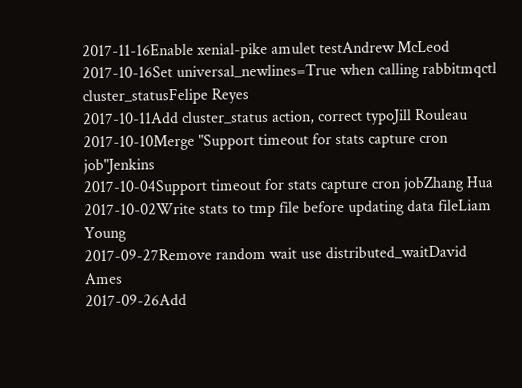2017-11-16Enable xenial-pike amulet testAndrew McLeod
2017-10-16Set universal_newlines=True when calling rabbitmqctl cluster_statusFelipe Reyes
2017-10-11Add cluster_status action, correct typoJill Rouleau
2017-10-10Merge "Support timeout for stats capture cron job"Jenkins
2017-10-04Support timeout for stats capture cron jobZhang Hua
2017-10-02Write stats to tmp file before updating data fileLiam Young
2017-09-27Remove random wait use distributed_waitDavid Ames
2017-09-26Add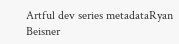Artful dev series metadataRyan Beisner